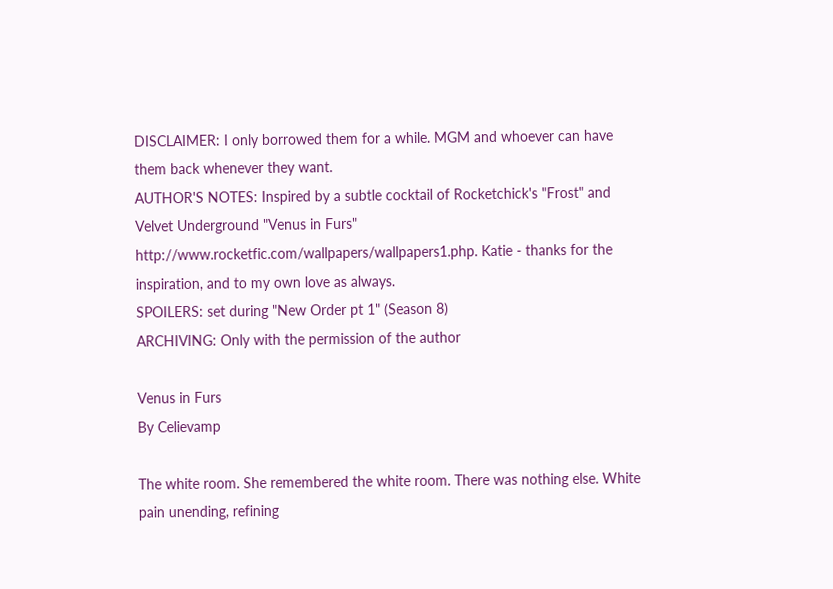DISCLAIMER: I only borrowed them for a while. MGM and whoever can have them back whenever they want.
AUTHOR'S NOTES: Inspired by a subtle cocktail of Rocketchick's "Frost" and Velvet Underground "Venus in Furs" http://www.rocketfic.com/wallpapers/wallpapers1.php. Katie - thanks for the inspiration, and to my own love as always.
SPOILERS: set during "New Order pt 1" (Season 8)
ARCHIVING: Only with the permission of the author

Venus in Furs
By Celievamp

The white room. She remembered the white room. There was nothing else. White pain unending, refining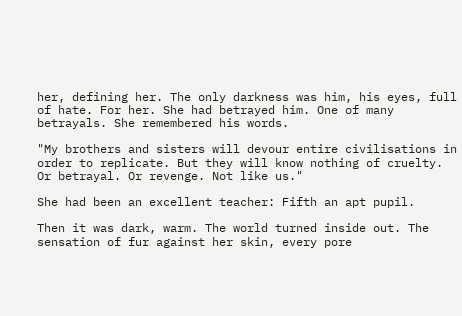her, defining her. The only darkness was him, his eyes, full of hate. For her. She had betrayed him. One of many betrayals. She remembered his words.

"My brothers and sisters will devour entire civilisations in order to replicate. But they will know nothing of cruelty. Or betrayal. Or revenge. Not like us."

She had been an excellent teacher: Fifth an apt pupil.

Then it was dark, warm. The world turned inside out. The sensation of fur against her skin, every pore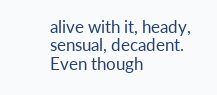alive with it, heady, sensual, decadent. Even though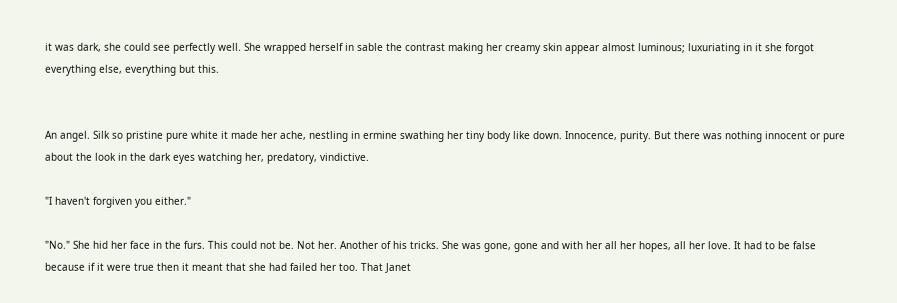it was dark, she could see perfectly well. She wrapped herself in sable the contrast making her creamy skin appear almost luminous; luxuriating in it she forgot everything else, everything but this.


An angel. Silk so pristine pure white it made her ache, nestling in ermine swathing her tiny body like down. Innocence, purity. But there was nothing innocent or pure about the look in the dark eyes watching her, predatory, vindictive.

"I haven't forgiven you either."

"No." She hid her face in the furs. This could not be. Not her. Another of his tricks. She was gone, gone and with her all her hopes, all her love. It had to be false because if it were true then it meant that she had failed her too. That Janet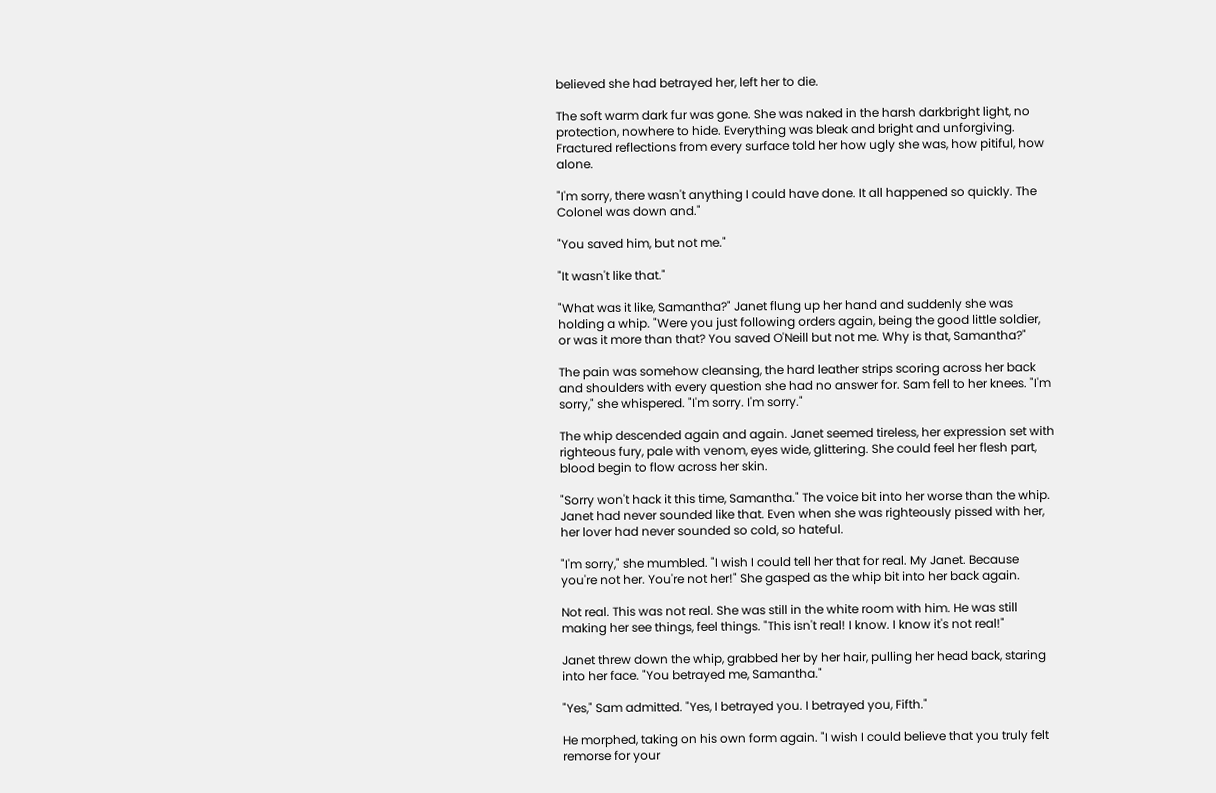believed she had betrayed her, left her to die.

The soft warm dark fur was gone. She was naked in the harsh darkbright light, no protection, nowhere to hide. Everything was bleak and bright and unforgiving. Fractured reflections from every surface told her how ugly she was, how pitiful, how alone.

"I'm sorry, there wasn't anything I could have done. It all happened so quickly. The Colonel was down and."

"You saved him, but not me."

"It wasn't like that."

"What was it like, Samantha?" Janet flung up her hand and suddenly she was holding a whip. "Were you just following orders again, being the good little soldier, or was it more than that? You saved O'Neill but not me. Why is that, Samantha?"

The pain was somehow cleansing, the hard leather strips scoring across her back and shoulders with every question she had no answer for. Sam fell to her knees. "I'm sorry," she whispered. "I'm sorry. I'm sorry."

The whip descended again and again. Janet seemed tireless, her expression set with righteous fury, pale with venom, eyes wide, glittering. She could feel her flesh part, blood begin to flow across her skin.

"Sorry won't hack it this time, Samantha." The voice bit into her worse than the whip. Janet had never sounded like that. Even when she was righteously pissed with her, her lover had never sounded so cold, so hateful.

"I'm sorry," she mumbled. "I wish I could tell her that for real. My Janet. Because you're not her. You're not her!" She gasped as the whip bit into her back again.

Not real. This was not real. She was still in the white room with him. He was still making her see things, feel things. "This isn't real! I know. I know it's not real!"

Janet threw down the whip, grabbed her by her hair, pulling her head back, staring into her face. "You betrayed me, Samantha."

"Yes," Sam admitted. "Yes, I betrayed you. I betrayed you, Fifth."

He morphed, taking on his own form again. "I wish I could believe that you truly felt remorse for your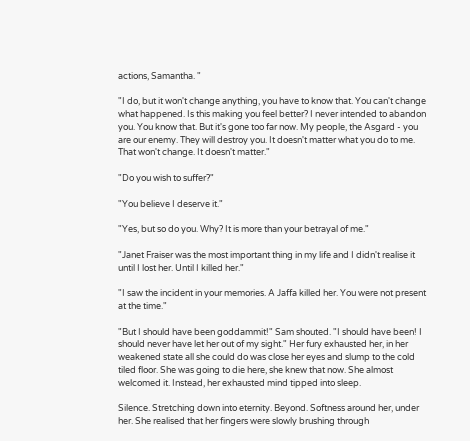actions, Samantha. "

"I do, but it won't change anything, you have to know that. You can't change what happened. Is this making you feel better? I never intended to abandon you. You know that. But it's gone too far now. My people, the Asgard - you are our enemy. They will destroy you. It doesn't matter what you do to me. That won't change. It doesn't matter."

"Do you wish to suffer?"

"You believe I deserve it."

"Yes, but so do you. Why? It is more than your betrayal of me."

"Janet Fraiser was the most important thing in my life and I didn't realise it until I lost her. Until I killed her."

"I saw the incident in your memories. A Jaffa killed her. You were not present at the time."

"But I should have been goddammit!" Sam shouted. "I should have been! I should never have let her out of my sight." Her fury exhausted her, in her weakened state all she could do was close her eyes and slump to the cold tiled floor. She was going to die here, she knew that now. She almost welcomed it. Instead, her exhausted mind tipped into sleep.

Silence. Stretching down into eternity. Beyond. Softness around her, under her. She realised that her fingers were slowly brushing through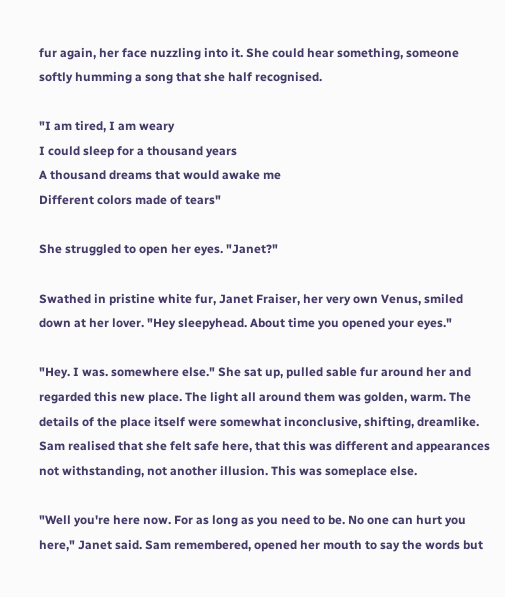fur again, her face nuzzling into it. She could hear something, someone softly humming a song that she half recognised.

"I am tired, I am weary
I could sleep for a thousand years
A thousand dreams that would awake me
Different colors made of tears"

She struggled to open her eyes. "Janet?"

Swathed in pristine white fur, Janet Fraiser, her very own Venus, smiled down at her lover. "Hey sleepyhead. About time you opened your eyes."

"Hey. I was. somewhere else." She sat up, pulled sable fur around her and regarded this new place. The light all around them was golden, warm. The details of the place itself were somewhat inconclusive, shifting, dreamlike. Sam realised that she felt safe here, that this was different and appearances not withstanding, not another illusion. This was someplace else.

"Well you're here now. For as long as you need to be. No one can hurt you here," Janet said. Sam remembered, opened her mouth to say the words but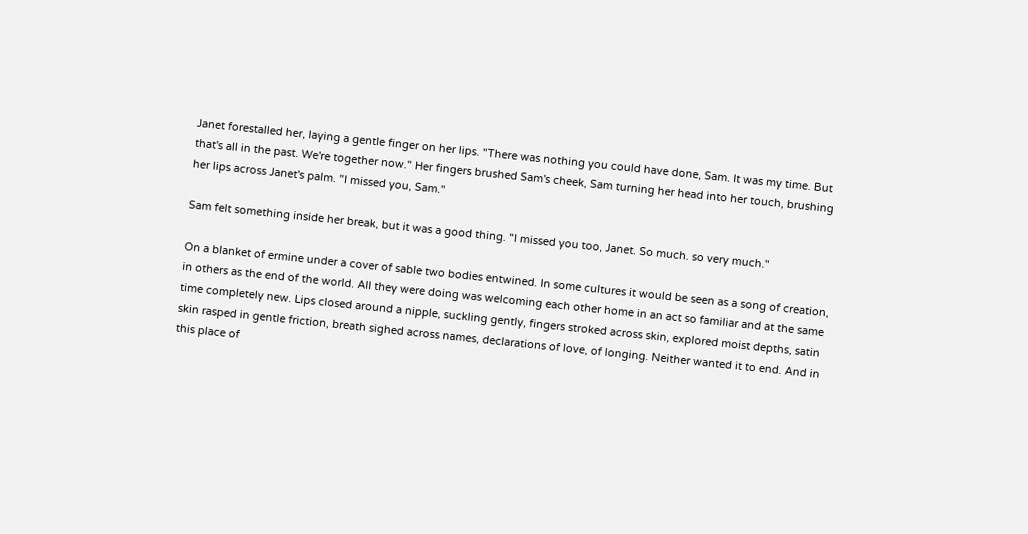Janet forestalled her, laying a gentle finger on her lips. "There was nothing you could have done, Sam. It was my time. But that's all in the past. We're together now." Her fingers brushed Sam's cheek, Sam turning her head into her touch, brushing her lips across Janet's palm. "I missed you, Sam."

Sam felt something inside her break, but it was a good thing. "I missed you too, Janet. So much. so very much."

On a blanket of ermine under a cover of sable two bodies entwined. In some cultures it would be seen as a song of creation, in others as the end of the world. All they were doing was welcoming each other home in an act so familiar and at the same time completely new. Lips closed around a nipple, suckling gently, fingers stroked across skin, explored moist depths, satin skin rasped in gentle friction, breath sighed across names, declarations of love, of longing. Neither wanted it to end. And in this place of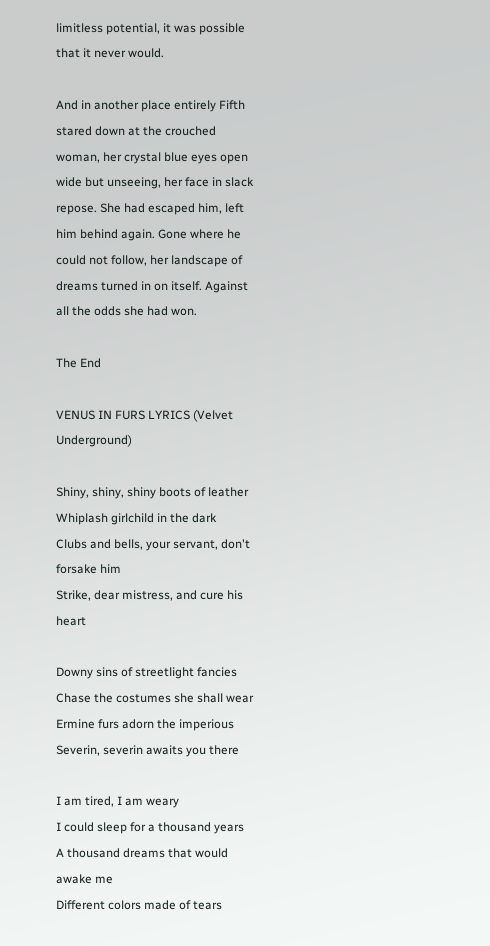limitless potential, it was possible that it never would.

And in another place entirely Fifth stared down at the crouched woman, her crystal blue eyes open wide but unseeing, her face in slack repose. She had escaped him, left him behind again. Gone where he could not follow, her landscape of dreams turned in on itself. Against all the odds she had won.

The End

VENUS IN FURS LYRICS (Velvet Underground)

Shiny, shiny, shiny boots of leather
Whiplash girlchild in the dark
Clubs and bells, your servant, don't forsake him
Strike, dear mistress, and cure his heart

Downy sins of streetlight fancies
Chase the costumes she shall wear
Ermine furs adorn the imperious
Severin, severin awaits you there

I am tired, I am weary
I could sleep for a thousand years
A thousand dreams that would awake me
Different colors made of tears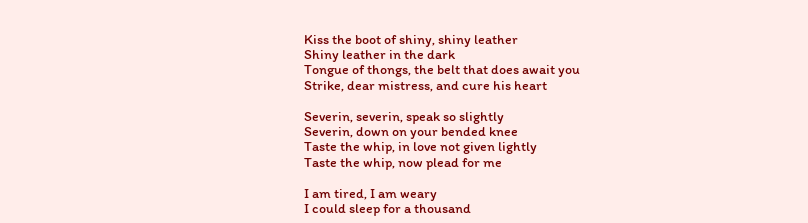Kiss the boot of shiny, shiny leather
Shiny leather in the dark
Tongue of thongs, the belt that does await you
Strike, dear mistress, and cure his heart

Severin, severin, speak so slightly
Severin, down on your bended knee
Taste the whip, in love not given lightly
Taste the whip, now plead for me

I am tired, I am weary
I could sleep for a thousand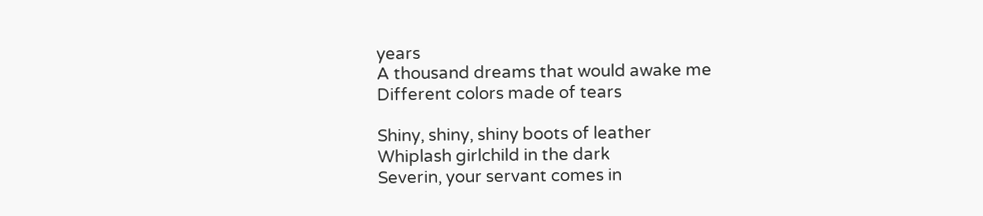years
A thousand dreams that would awake me
Different colors made of tears

Shiny, shiny, shiny boots of leather
Whiplash girlchild in the dark
Severin, your servant comes in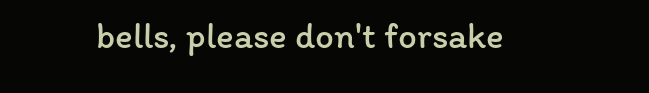bells, please don't forsake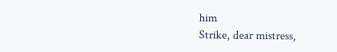him
Strike, dear mistress,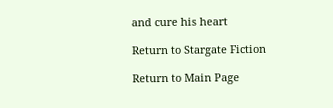and cure his heart

Return to Stargate Fiction

Return to Main Page